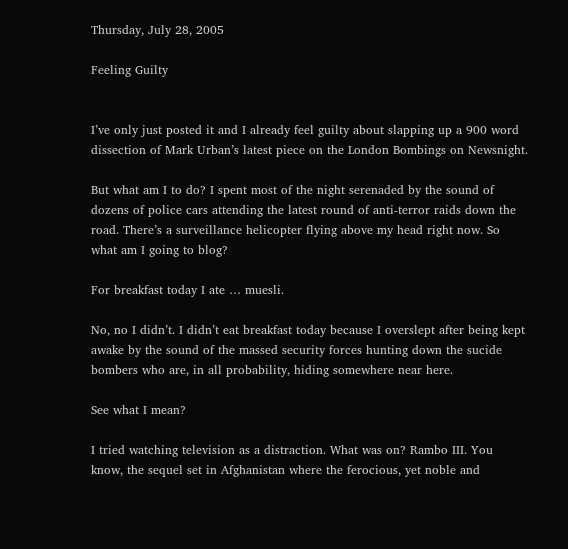Thursday, July 28, 2005

Feeling Guilty


I’ve only just posted it and I already feel guilty about slapping up a 900 word dissection of Mark Urban’s latest piece on the London Bombings on Newsnight.

But what am I to do? I spent most of the night serenaded by the sound of dozens of police cars attending the latest round of anti-terror raids down the road. There’s a surveillance helicopter flying above my head right now. So what am I going to blog?

For breakfast today I ate … muesli.

No, no I didn’t. I didn’t eat breakfast today because I overslept after being kept awake by the sound of the massed security forces hunting down the sucide bombers who are, in all probability, hiding somewhere near here.

See what I mean?

I tried watching television as a distraction. What was on? Rambo III. You know, the sequel set in Afghanistan where the ferocious, yet noble and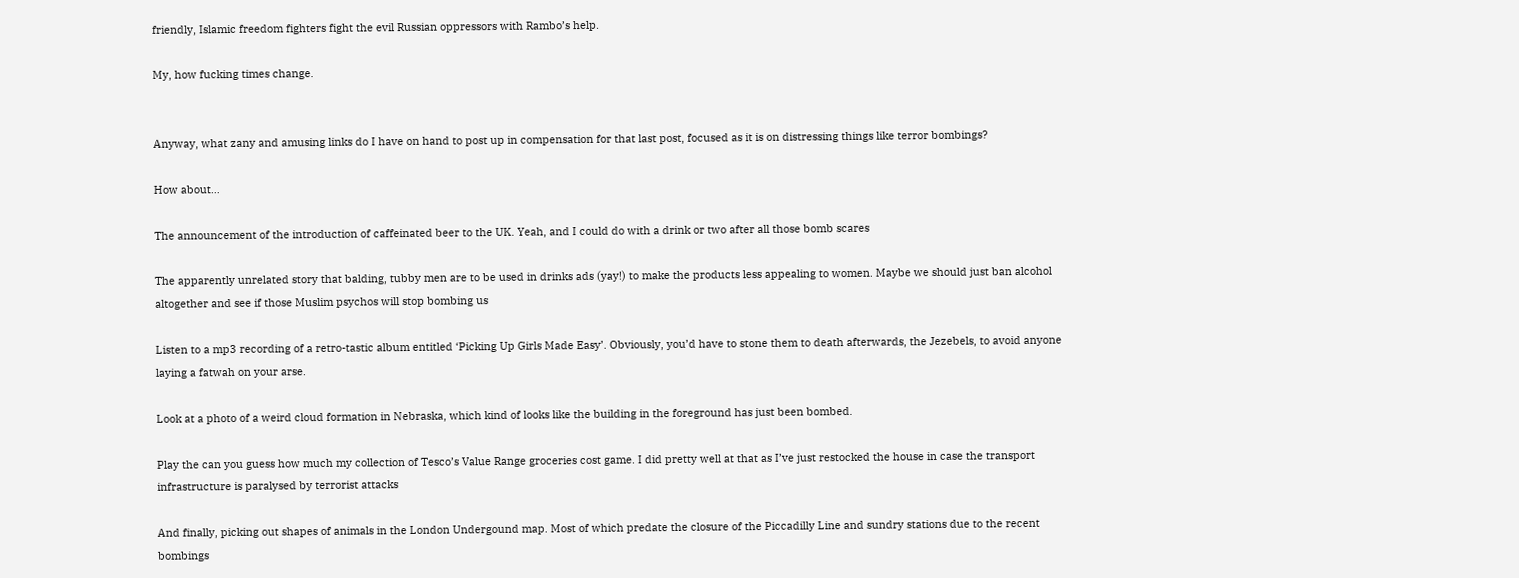friendly, Islamic freedom fighters fight the evil Russian oppressors with Rambo’s help.

My, how fucking times change.


Anyway, what zany and amusing links do I have on hand to post up in compensation for that last post, focused as it is on distressing things like terror bombings?

How about…

The announcement of the introduction of caffeinated beer to the UK. Yeah, and I could do with a drink or two after all those bomb scares

The apparently unrelated story that balding, tubby men are to be used in drinks ads (yay!) to make the products less appealing to women. Maybe we should just ban alcohol altogether and see if those Muslim psychos will stop bombing us

Listen to a mp3 recording of a retro-tastic album entitled ‘Picking Up Girls Made Easy’. Obviously, you’d have to stone them to death afterwards, the Jezebels, to avoid anyone laying a fatwah on your arse.

Look at a photo of a weird cloud formation in Nebraska, which kind of looks like the building in the foreground has just been bombed.

Play the can you guess how much my collection of Tesco’s Value Range groceries cost game. I did pretty well at that as I’ve just restocked the house in case the transport infrastructure is paralysed by terrorist attacks

And finally, picking out shapes of animals in the London Undergound map. Most of which predate the closure of the Piccadilly Line and sundry stations due to the recent bombings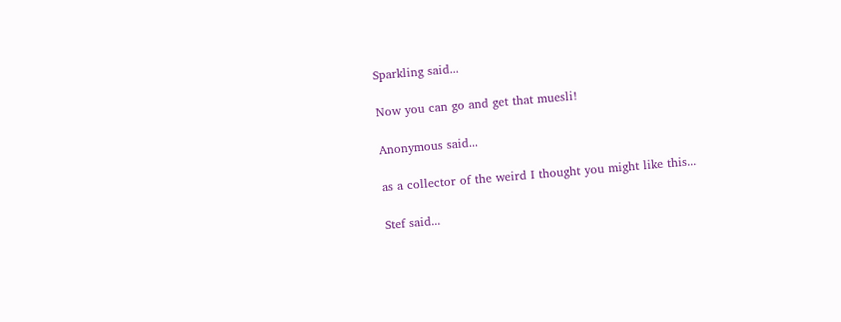Sparkling said...

Now you can go and get that muesli!

Anonymous said...

as a collector of the weird I thought you might like this...

Stef said...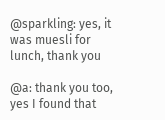@sparkling: yes, it was muesli for lunch, thank you

@a: thank you too, yes I found that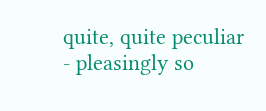quite, quite peculiar - pleasingly so